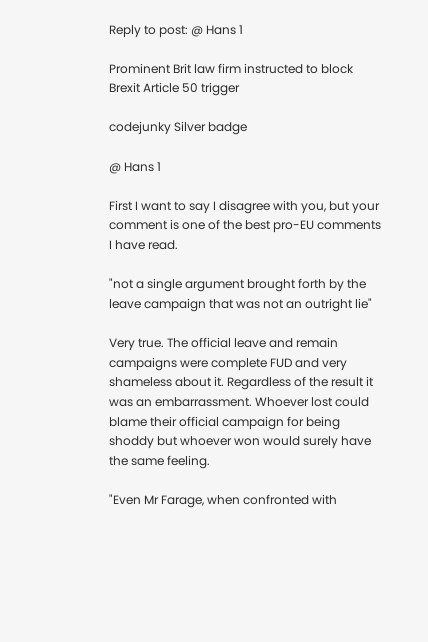Reply to post: @ Hans 1

Prominent Brit law firm instructed to block Brexit Article 50 trigger

codejunky Silver badge

@ Hans 1

First I want to say I disagree with you, but your comment is one of the best pro-EU comments I have read.

"not a single argument brought forth by the leave campaign that was not an outright lie"

Very true. The official leave and remain campaigns were complete FUD and very shameless about it. Regardless of the result it was an embarrassment. Whoever lost could blame their official campaign for being shoddy but whoever won would surely have the same feeling.

"Even Mr Farage, when confronted with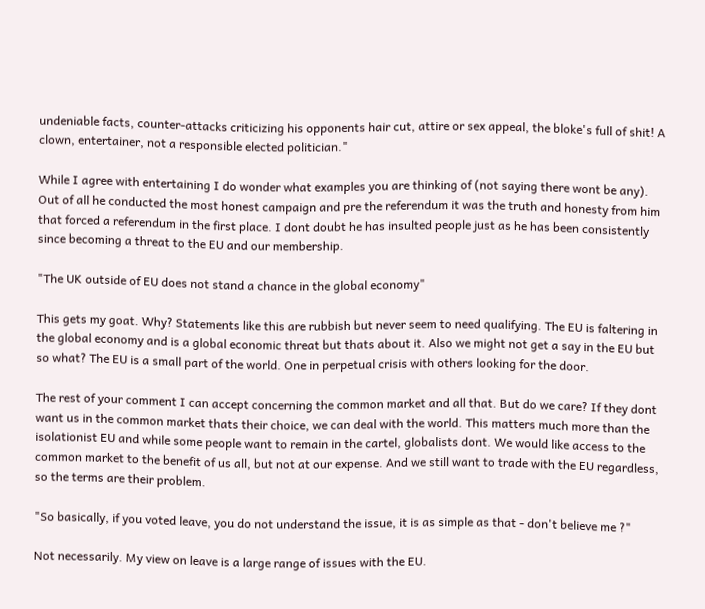undeniable facts, counter-attacks criticizing his opponents hair cut, attire or sex appeal, the bloke's full of shit! A clown, entertainer, not a responsible elected politician."

While I agree with entertaining I do wonder what examples you are thinking of (not saying there wont be any). Out of all he conducted the most honest campaign and pre the referendum it was the truth and honesty from him that forced a referendum in the first place. I dont doubt he has insulted people just as he has been consistently since becoming a threat to the EU and our membership.

"The UK outside of EU does not stand a chance in the global economy"

This gets my goat. Why? Statements like this are rubbish but never seem to need qualifying. The EU is faltering in the global economy and is a global economic threat but thats about it. Also we might not get a say in the EU but so what? The EU is a small part of the world. One in perpetual crisis with others looking for the door.

The rest of your comment I can accept concerning the common market and all that. But do we care? If they dont want us in the common market thats their choice, we can deal with the world. This matters much more than the isolationist EU and while some people want to remain in the cartel, globalists dont. We would like access to the common market to the benefit of us all, but not at our expense. And we still want to trade with the EU regardless, so the terms are their problem.

"So basically, if you voted leave, you do not understand the issue, it is as simple as that - don't believe me ?"

Not necessarily. My view on leave is a large range of issues with the EU.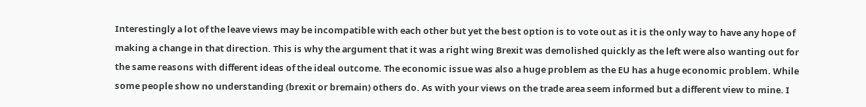Interestingly a lot of the leave views may be incompatible with each other but yet the best option is to vote out as it is the only way to have any hope of making a change in that direction. This is why the argument that it was a right wing Brexit was demolished quickly as the left were also wanting out for the same reasons with different ideas of the ideal outcome. The economic issue was also a huge problem as the EU has a huge economic problem. While some people show no understanding (brexit or bremain) others do. As with your views on the trade area seem informed but a different view to mine. I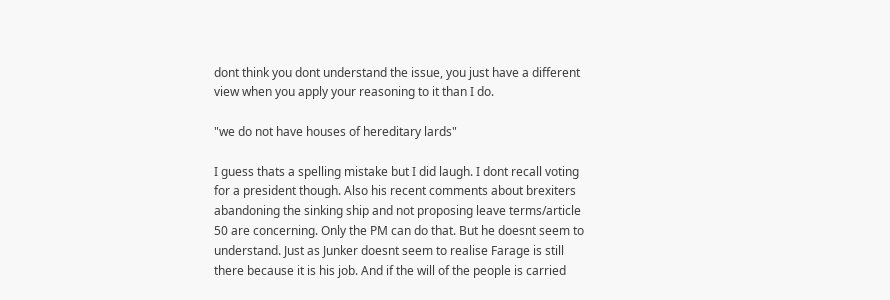dont think you dont understand the issue, you just have a different view when you apply your reasoning to it than I do.

"we do not have houses of hereditary lards"

I guess thats a spelling mistake but I did laugh. I dont recall voting for a president though. Also his recent comments about brexiters abandoning the sinking ship and not proposing leave terms/article 50 are concerning. Only the PM can do that. But he doesnt seem to understand. Just as Junker doesnt seem to realise Farage is still there because it is his job. And if the will of the people is carried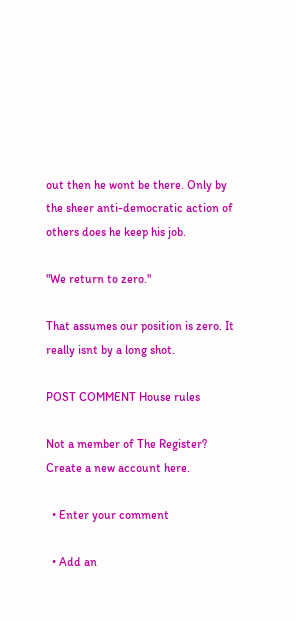out then he wont be there. Only by the sheer anti-democratic action of others does he keep his job.

"We return to zero."

That assumes our position is zero. It really isnt by a long shot.

POST COMMENT House rules

Not a member of The Register? Create a new account here.

  • Enter your comment

  • Add an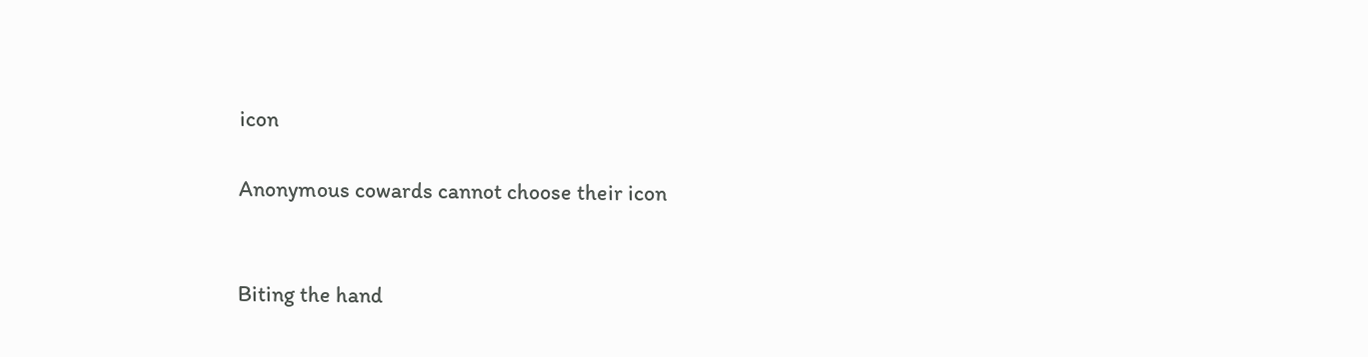icon

Anonymous cowards cannot choose their icon


Biting the hand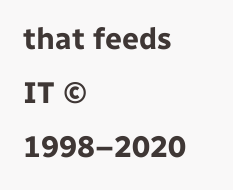that feeds IT © 1998–2020